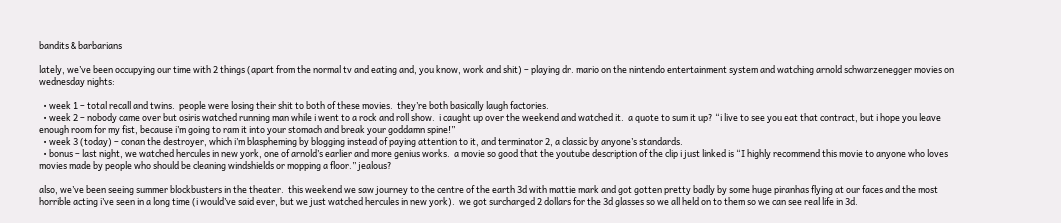bandits & barbarians

lately, we’ve been occupying our time with 2 things (apart from the normal tv and eating and, you know, work and shit) – playing dr. mario on the nintendo entertainment system and watching arnold schwarzenegger movies on wednesday nights:

  • week 1 – total recall and twins.  people were losing their shit to both of these movies.  they’re both basically laugh factories.
  • week 2 – nobody came over but osiris watched running man while i went to a rock and roll show.  i caught up over the weekend and watched it.  a quote to sum it up? “i live to see you eat that contract, but i hope you leave enough room for my fist, because i’m going to ram it into your stomach and break your goddamn spine!”
  • week 3 (today) – conan the destroyer, which i’m blaspheming by blogging instead of paying attention to it, and terminator 2, a classic by anyone’s standards.
  • bonus – last night, we watched hercules in new york, one of arnold’s earlier and more genius works.  a movie so good that the youtube description of the clip i just linked is “I highly recommend this movie to anyone who loves movies made by people who should be cleaning windshields or mopping a floor.” jealous?

also, we’ve been seeing summer blockbusters in the theater.  this weekend we saw journey to the centre of the earth 3d with mattie mark and got gotten pretty badly by some huge piranhas flying at our faces and the most horrible acting i’ve seen in a long time (i would’ve said ever, but we just watched hercules in new york).  we got surcharged 2 dollars for the 3d glasses so we all held on to them so we can see real life in 3d.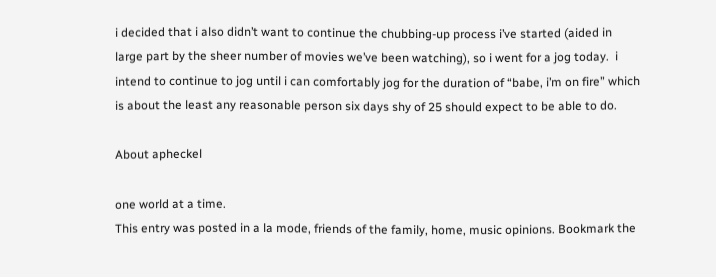i decided that i also didn’t want to continue the chubbing-up process i’ve started (aided in large part by the sheer number of movies we’ve been watching), so i went for a jog today.  i intend to continue to jog until i can comfortably jog for the duration of “babe, i’m on fire” which is about the least any reasonable person six days shy of 25 should expect to be able to do.

About apheckel

one world at a time.
This entry was posted in a la mode, friends of the family, home, music opinions. Bookmark the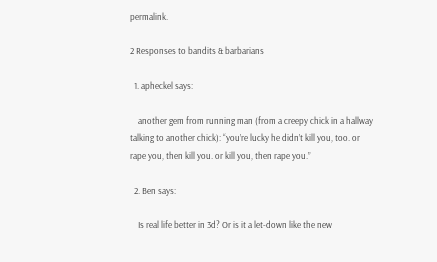permalink.

2 Responses to bandits & barbarians

  1. apheckel says:

    another gem from running man (from a creepy chick in a hallway talking to another chick): “you’re lucky he didn’t kill you, too. or rape you, then kill you. or kill you, then rape you.”

  2. Ben says:

    Is real life better in 3d? Or is it a let-down like the new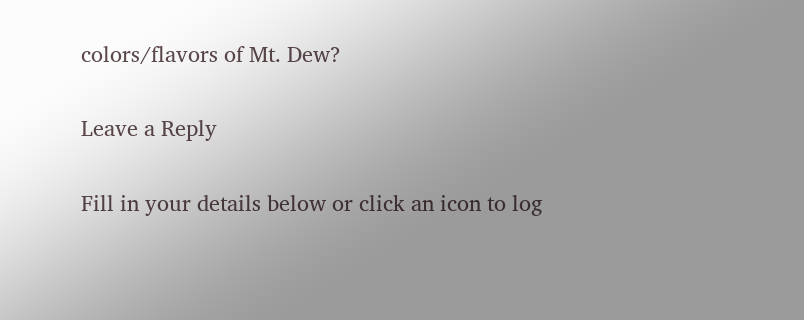colors/flavors of Mt. Dew?

Leave a Reply

Fill in your details below or click an icon to log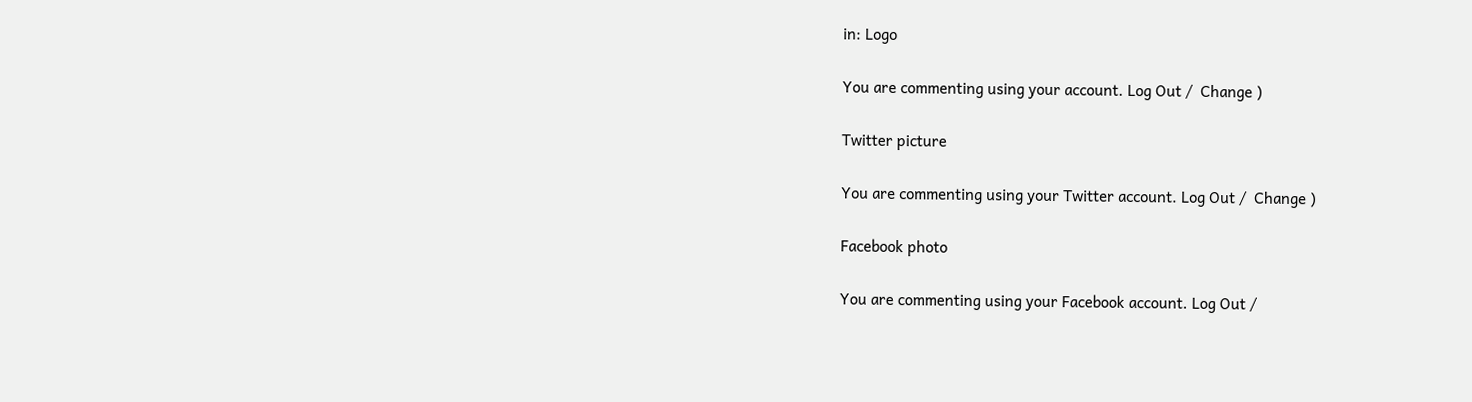in: Logo

You are commenting using your account. Log Out /  Change )

Twitter picture

You are commenting using your Twitter account. Log Out /  Change )

Facebook photo

You are commenting using your Facebook account. Log Out /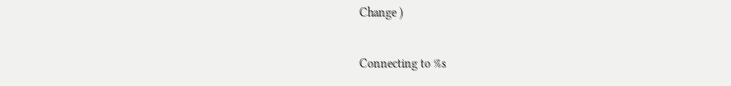Change )

Connecting to %s